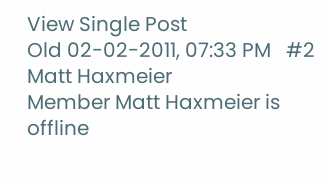View Single Post
Old 02-02-2011, 07:33 PM   #2
Matt Haxmeier
Member Matt Haxmeier is offline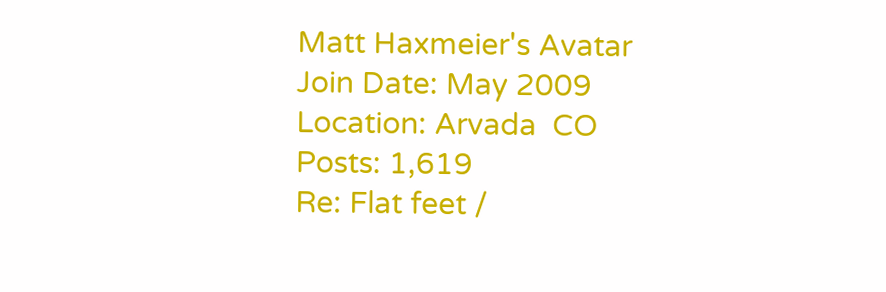Matt Haxmeier's Avatar
Join Date: May 2009
Location: Arvada  CO
Posts: 1,619
Re: Flat feet /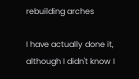rebuilding arches

I have actually done it, although I didn't know I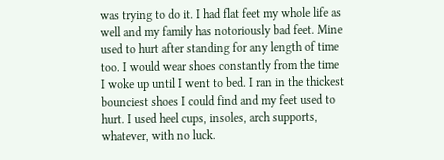was trying to do it. I had flat feet my whole life as well and my family has notoriously bad feet. Mine used to hurt after standing for any length of time too. I would wear shoes constantly from the time I woke up until I went to bed. I ran in the thickest bounciest shoes I could find and my feet used to hurt. I used heel cups, insoles, arch supports, whatever, with no luck.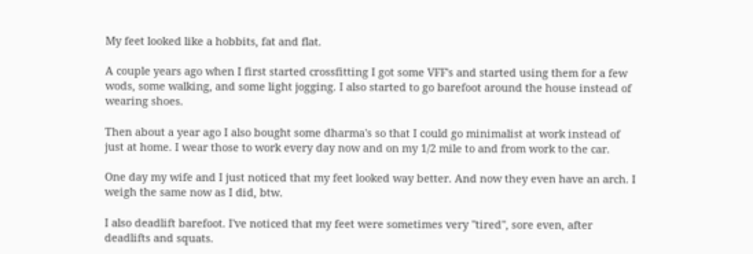My feet looked like a hobbits, fat and flat.

A couple years ago when I first started crossfitting I got some VFF's and started using them for a few wods, some walking, and some light jogging. I also started to go barefoot around the house instead of wearing shoes.

Then about a year ago I also bought some dharma's so that I could go minimalist at work instead of just at home. I wear those to work every day now and on my 1/2 mile to and from work to the car.

One day my wife and I just noticed that my feet looked way better. And now they even have an arch. I weigh the same now as I did, btw.

I also deadlift barefoot. I've noticed that my feet were sometimes very "tired", sore even, after deadlifts and squats.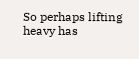So perhaps lifting heavy has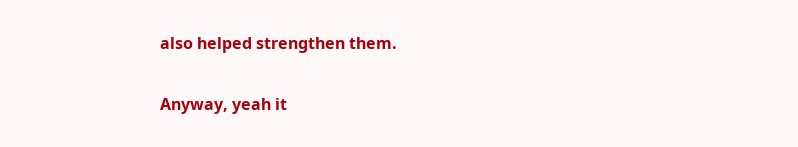also helped strengthen them.

Anyway, yeah it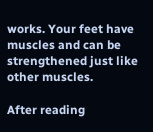works. Your feet have muscles and can be strengthened just like other muscles.

After reading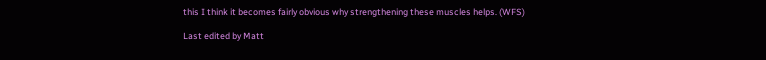this I think it becomes fairly obvious why strengthening these muscles helps. (WFS)

Last edited by Matt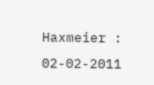Haxmeier : 02-02-2011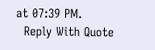at 07:39 PM.
  Reply With Quote